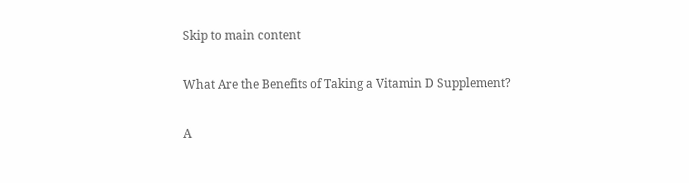Skip to main content

What Are the Benefits of Taking a Vitamin D Supplement?

A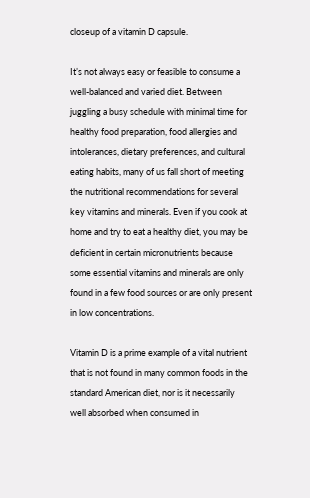closeup of a vitamin D capsule.

It’s not always easy or feasible to consume a well-balanced and varied diet. Between juggling a busy schedule with minimal time for healthy food preparation, food allergies and intolerances, dietary preferences, and cultural eating habits, many of us fall short of meeting the nutritional recommendations for several key vitamins and minerals. Even if you cook at home and try to eat a healthy diet, you may be deficient in certain micronutrients because some essential vitamins and minerals are only found in a few food sources or are only present in low concentrations.

Vitamin D is a prime example of a vital nutrient that is not found in many common foods in the standard American diet, nor is it necessarily well absorbed when consumed in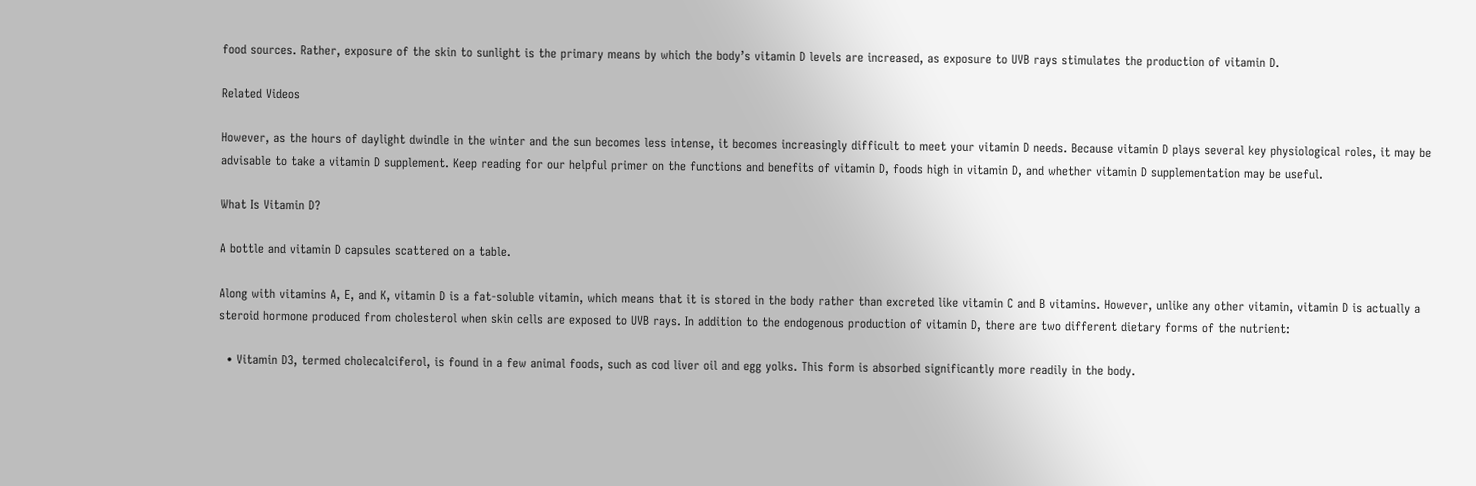food sources. Rather, exposure of the skin to sunlight is the primary means by which the body’s vitamin D levels are increased, as exposure to UVB rays stimulates the production of vitamin D.

Related Videos

However, as the hours of daylight dwindle in the winter and the sun becomes less intense, it becomes increasingly difficult to meet your vitamin D needs. Because vitamin D plays several key physiological roles, it may be advisable to take a vitamin D supplement. Keep reading for our helpful primer on the functions and benefits of vitamin D, foods high in vitamin D, and whether vitamin D supplementation may be useful.

What Is Vitamin D?

A bottle and vitamin D capsules scattered on a table.

Along with vitamins A, E, and K, vitamin D is a fat-soluble vitamin, which means that it is stored in the body rather than excreted like vitamin C and B vitamins. However, unlike any other vitamin, vitamin D is actually a steroid hormone produced from cholesterol when skin cells are exposed to UVB rays. In addition to the endogenous production of vitamin D, there are two different dietary forms of the nutrient:

  • Vitamin D3, termed cholecalciferol, is found in a few animal foods, such as cod liver oil and egg yolks. This form is absorbed significantly more readily in the body.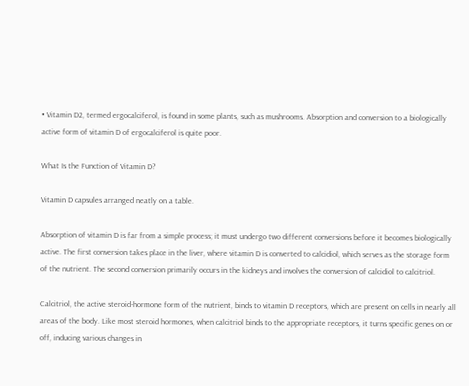• Vitamin D2, termed ergocalciferol, is found in some plants, such as mushrooms. Absorption and conversion to a biologically active form of vitamin D of ergocalciferol is quite poor.

What Is the Function of Vitamin D?

Vitamin D capsules arranged neatly on a table.

Absorption of vitamin D is far from a simple process; it must undergo two different conversions before it becomes biologically active. The first conversion takes place in the liver, where vitamin D is converted to calcidiol, which serves as the storage form of the nutrient. The second conversion primarily occurs in the kidneys and involves the conversion of calcidiol to calcitriol.

Calcitriol, the active steroid-hormone form of the nutrient, binds to vitamin D receptors, which are present on cells in nearly all areas of the body. Like most steroid hormones, when calcitriol binds to the appropriate receptors, it turns specific genes on or off, inducing various changes in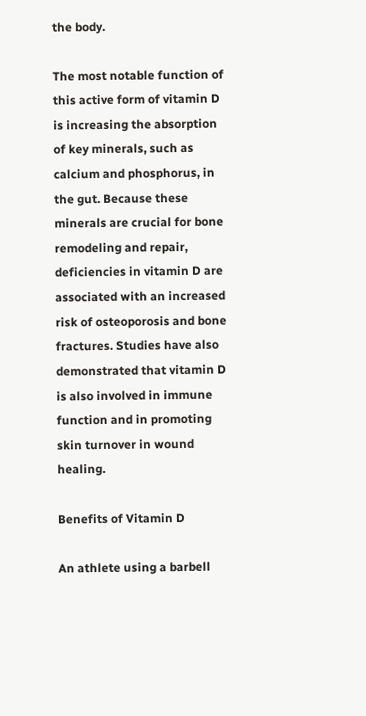the body.

The most notable function of this active form of vitamin D is increasing the absorption of key minerals, such as calcium and phosphorus, in the gut. Because these minerals are crucial for bone remodeling and repair, deficiencies in vitamin D are associated with an increased risk of osteoporosis and bone fractures. Studies have also demonstrated that vitamin D is also involved in immune function and in promoting skin turnover in wound healing.

Benefits of Vitamin D

An athlete using a barbell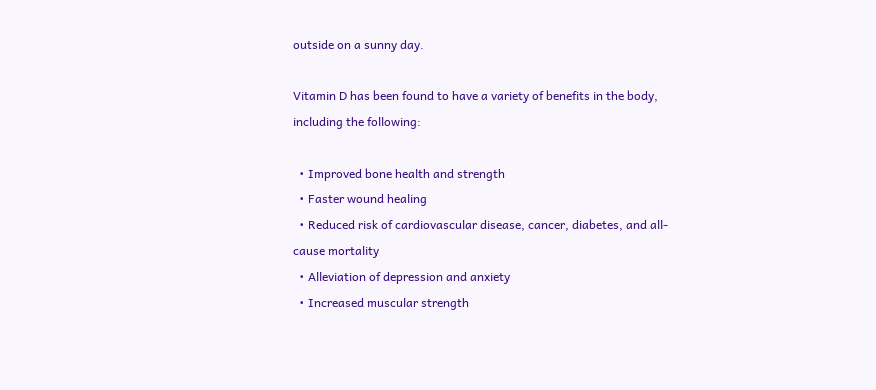outside on a sunny day.

Vitamin D has been found to have a variety of benefits in the body, including the following:

  • Improved bone health and strength
  • Faster wound healing
  • Reduced risk of cardiovascular disease, cancer, diabetes, and all-cause mortality
  • Alleviation of depression and anxiety
  • Increased muscular strength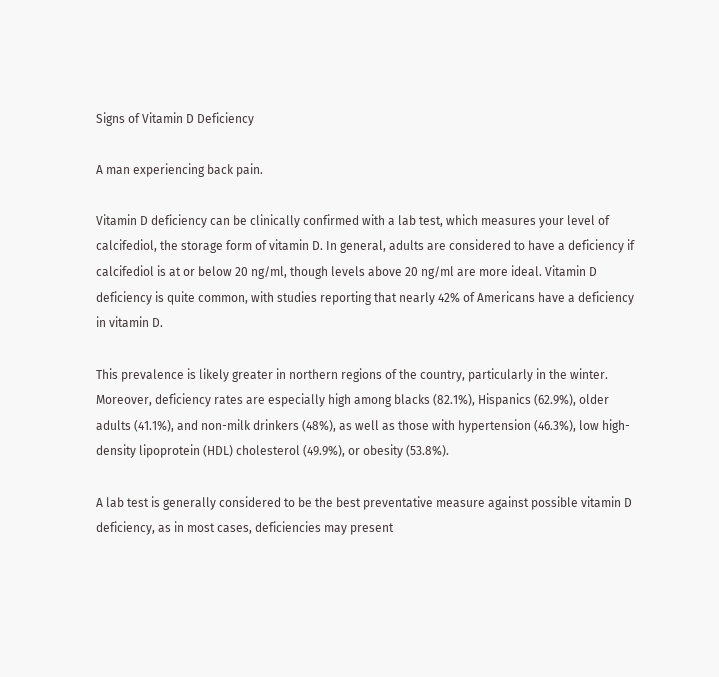Signs of Vitamin D Deficiency

A man experiencing back pain.

Vitamin D deficiency can be clinically confirmed with a lab test, which measures your level of calcifediol, the storage form of vitamin D. In general, adults are considered to have a deficiency if calcifediol is at or below 20 ng/ml, though levels above 20 ng/ml are more ideal. Vitamin D deficiency is quite common, with studies reporting that nearly 42% of Americans have a deficiency in vitamin D.

This prevalence is likely greater in northern regions of the country, particularly in the winter. Moreover, deficiency rates are especially high among blacks (82.1%), Hispanics (62.9%), older adults (41.1%), and non-milk drinkers (48%), as well as those with hypertension (46.3%), low high-density lipoprotein (HDL) cholesterol (49.9%), or obesity (53.8%).

A lab test is generally considered to be the best preventative measure against possible vitamin D deficiency, as in most cases, deficiencies may present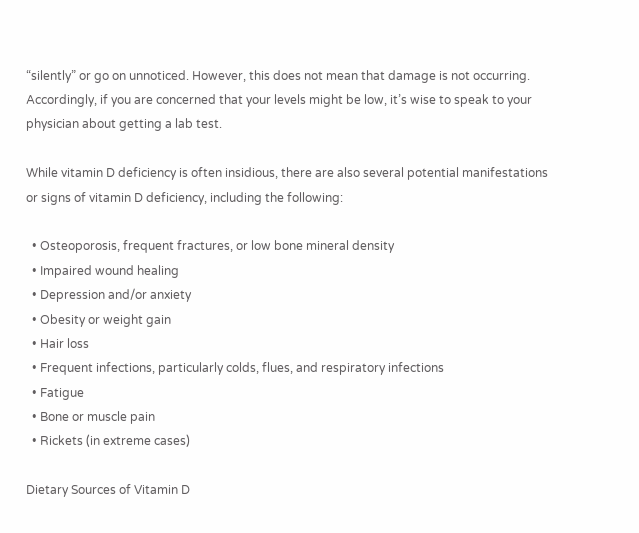“silently” or go on unnoticed. However, this does not mean that damage is not occurring. Accordingly, if you are concerned that your levels might be low, it’s wise to speak to your physician about getting a lab test.

While vitamin D deficiency is often insidious, there are also several potential manifestations or signs of vitamin D deficiency, including the following:

  • Osteoporosis, frequent fractures, or low bone mineral density
  • Impaired wound healing
  • Depression and/or anxiety
  • Obesity or weight gain
  • Hair loss
  • Frequent infections, particularly colds, flues, and respiratory infections
  • Fatigue
  • Bone or muscle pain
  • Rickets (in extreme cases)

Dietary Sources of Vitamin D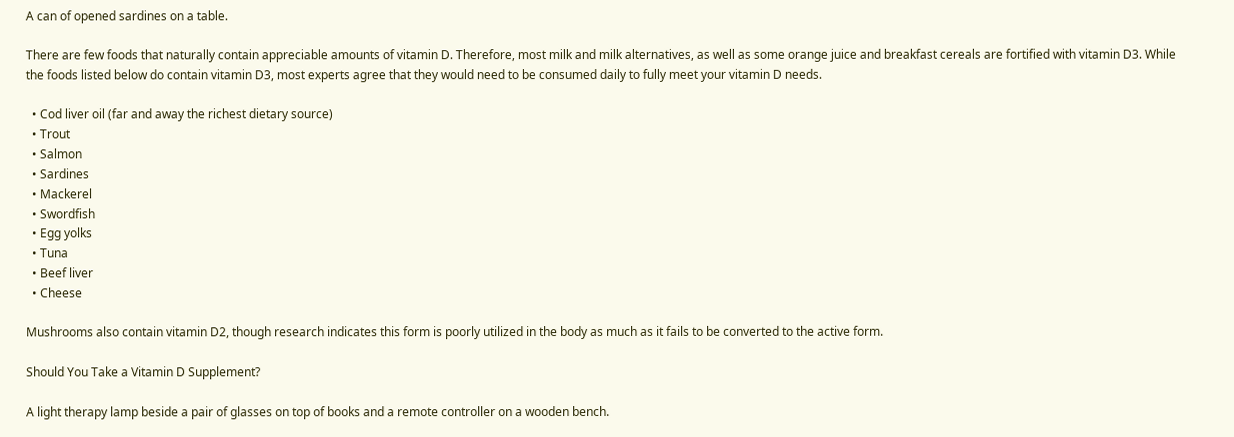A can of opened sardines on a table.

There are few foods that naturally contain appreciable amounts of vitamin D. Therefore, most milk and milk alternatives, as well as some orange juice and breakfast cereals are fortified with vitamin D3. While the foods listed below do contain vitamin D3, most experts agree that they would need to be consumed daily to fully meet your vitamin D needs.

  • Cod liver oil (far and away the richest dietary source)
  • Trout
  • Salmon
  • Sardines
  • Mackerel
  • Swordfish
  • Egg yolks
  • Tuna
  • Beef liver
  • Cheese

Mushrooms also contain vitamin D2, though research indicates this form is poorly utilized in the body as much as it fails to be converted to the active form.

Should You Take a Vitamin D Supplement?

A light therapy lamp beside a pair of glasses on top of books and a remote controller on a wooden bench.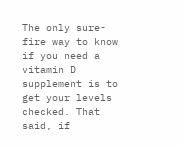The only sure-fire way to know if you need a vitamin D supplement is to get your levels checked. That said, if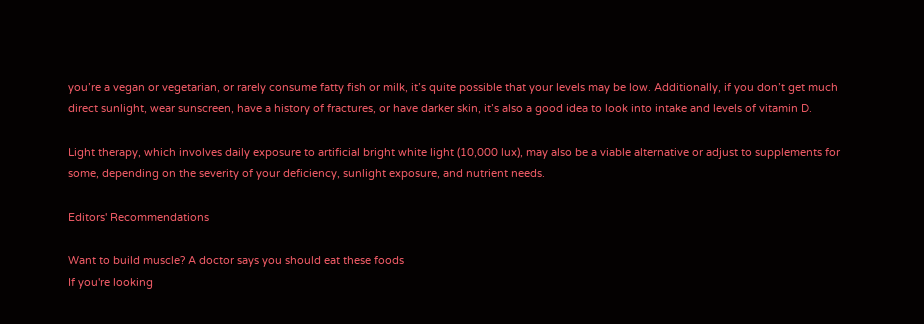you’re a vegan or vegetarian, or rarely consume fatty fish or milk, it’s quite possible that your levels may be low. Additionally, if you don’t get much direct sunlight, wear sunscreen, have a history of fractures, or have darker skin, it’s also a good idea to look into intake and levels of vitamin D.

Light therapy, which involves daily exposure to artificial bright white light (10,000 lux), may also be a viable alternative or adjust to supplements for some, depending on the severity of your deficiency, sunlight exposure, and nutrient needs.

Editors' Recommendations

Want to build muscle? A doctor says you should eat these foods
If you're looking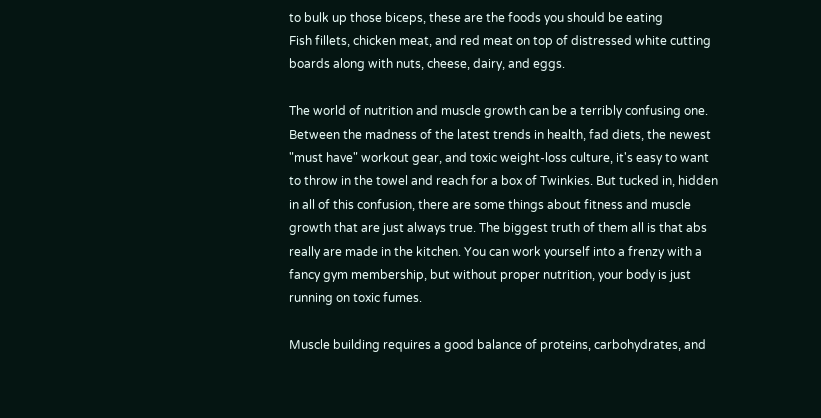to bulk up those biceps, these are the foods you should be eating
Fish fillets, chicken meat, and red meat on top of distressed white cutting boards along with nuts, cheese, dairy, and eggs.

The world of nutrition and muscle growth can be a terribly confusing one. Between the madness of the latest trends in health, fad diets, the newest "must have" workout gear, and toxic weight-loss culture, it's easy to want to throw in the towel and reach for a box of Twinkies. But tucked in, hidden in all of this confusion, there are some things about fitness and muscle growth that are just always true. The biggest truth of them all is that abs really are made in the kitchen. You can work yourself into a frenzy with a fancy gym membership, but without proper nutrition, your body is just running on toxic fumes.

Muscle building requires a good balance of proteins, carbohydrates, and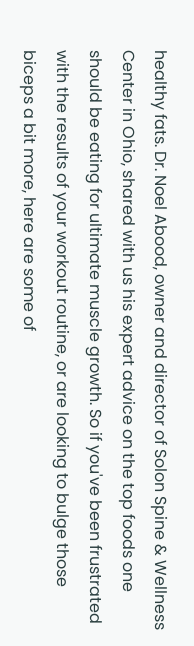healthy fats. Dr. Noel Abood, owner and director of Solon Spine & Wellness Center in Ohio, shared with us his expert advice on the top foods one should be eating for ultimate muscle growth. So if you've been frustrated with the results of your workout routine, or are looking to bulge those biceps a bit more, here are some of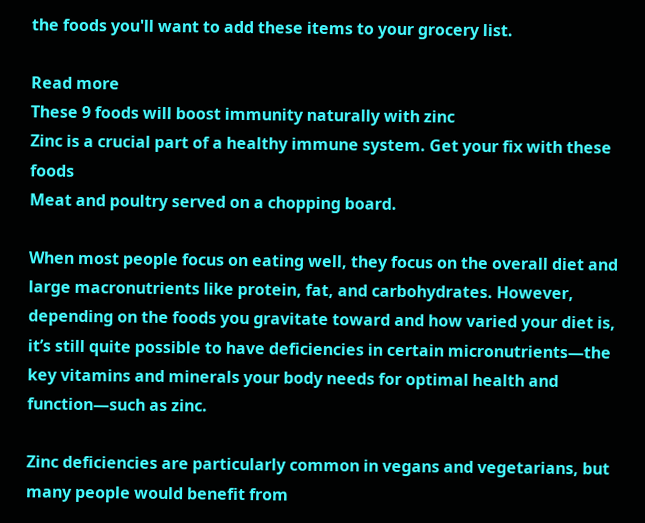the foods you'll want to add these items to your grocery list.

Read more
These 9 foods will boost immunity naturally with zinc
Zinc is a crucial part of a healthy immune system. Get your fix with these foods
Meat and poultry served on a chopping board.

When most people focus on eating well, they focus on the overall diet and large macronutrients like protein, fat, and carbohydrates. However, depending on the foods you gravitate toward and how varied your diet is, it’s still quite possible to have deficiencies in certain micronutrients—the key vitamins and minerals your body needs for optimal health and function—such as zinc.

Zinc deficiencies are particularly common in vegans and vegetarians, but many people would benefit from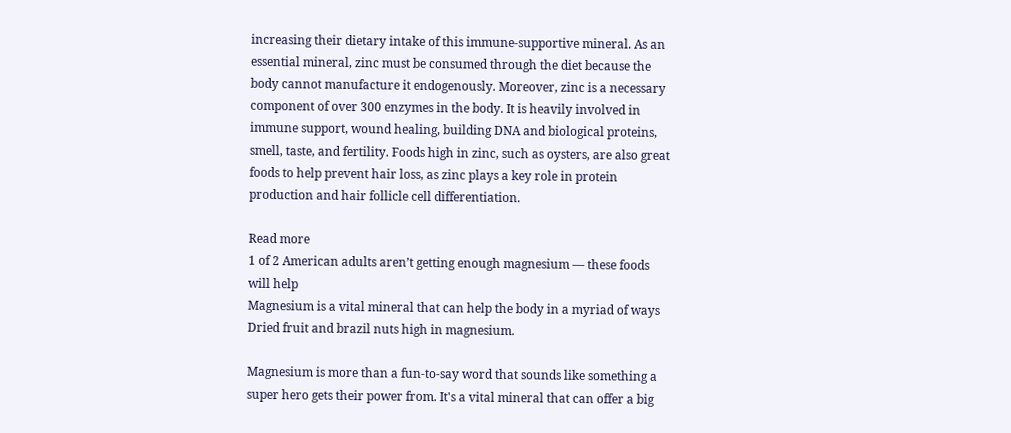increasing their dietary intake of this immune-supportive mineral. As an essential mineral, zinc must be consumed through the diet because the body cannot manufacture it endogenously. Moreover, zinc is a necessary component of over 300 enzymes in the body. It is heavily involved in immune support, wound healing, building DNA and biological proteins, smell, taste, and fertility. Foods high in zinc, such as oysters, are also great foods to help prevent hair loss, as zinc plays a key role in protein production and hair follicle cell differentiation.

Read more
1 of 2 American adults aren’t getting enough magnesium — these foods will help
Magnesium is a vital mineral that can help the body in a myriad of ways
Dried fruit and brazil nuts high in magnesium.

Magnesium is more than a fun-to-say word that sounds like something a super hero gets their power from. It's a vital mineral that can offer a big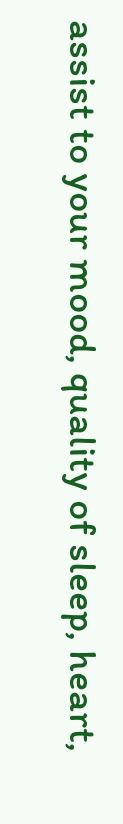assist to your mood, quality of sleep, heart,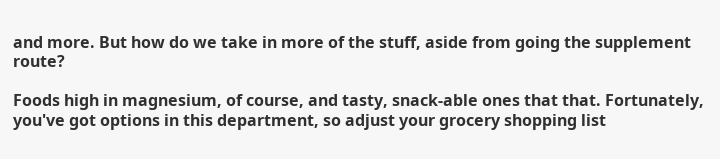and more. But how do we take in more of the stuff, aside from going the supplement route?

Foods high in magnesium, of course, and tasty, snack-able ones that that. Fortunately, you've got options in this department, so adjust your grocery shopping list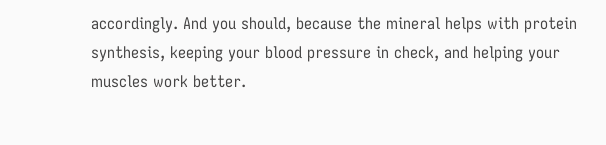accordingly. And you should, because the mineral helps with protein synthesis, keeping your blood pressure in check, and helping your muscles work better.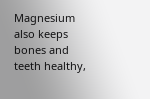Magnesium also keeps bones and teeth healthy,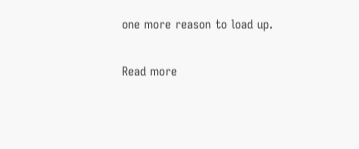one more reason to load up.

Read more